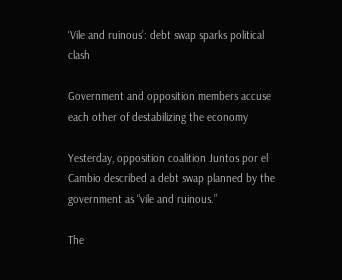‘Vile and ruinous’: debt swap sparks political clash

Government and opposition members accuse each other of destabilizing the economy

Yesterday, opposition coalition Juntos por el Cambio described a debt swap planned by the government as “vile and ruinous.”

The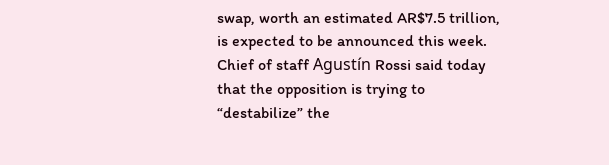swap, worth an estimated AR$7.5 trillion, is expected to be announced this week. Chief of staff Agustín Rossi said today that the opposition is trying to “destabilize” the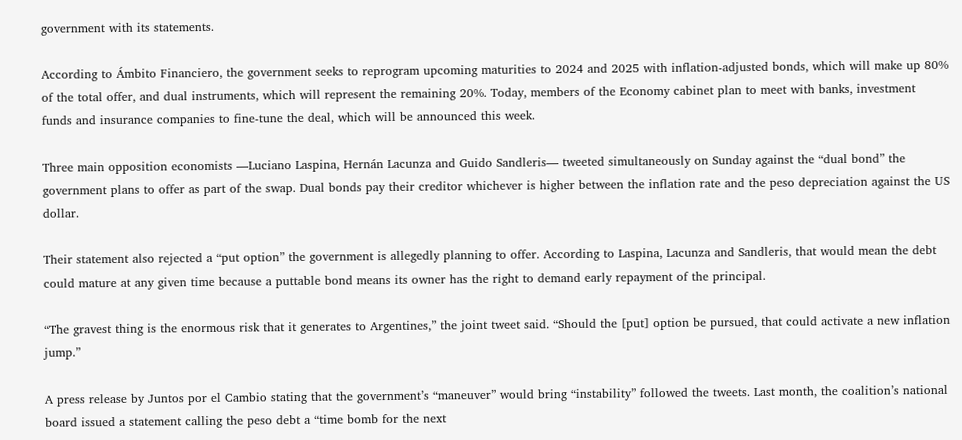government with its statements.

According to Ámbito Financiero, the government seeks to reprogram upcoming maturities to 2024 and 2025 with inflation-adjusted bonds, which will make up 80% of the total offer, and dual instruments, which will represent the remaining 20%. Today, members of the Economy cabinet plan to meet with banks, investment funds and insurance companies to fine-tune the deal, which will be announced this week.

Three main opposition economists —Luciano Laspina, Hernán Lacunza and Guido Sandleris— tweeted simultaneously on Sunday against the “dual bond” the government plans to offer as part of the swap. Dual bonds pay their creditor whichever is higher between the inflation rate and the peso depreciation against the US dollar.

Their statement also rejected a “put option” the government is allegedly planning to offer. According to Laspina, Lacunza and Sandleris, that would mean the debt could mature at any given time because a puttable bond means its owner has the right to demand early repayment of the principal.

“The gravest thing is the enormous risk that it generates to Argentines,” the joint tweet said. “Should the [put] option be pursued, that could activate a new inflation jump.”

A press release by Juntos por el Cambio stating that the government’s “maneuver” would bring “instability” followed the tweets. Last month, the coalition’s national board issued a statement calling the peso debt a “time bomb for the next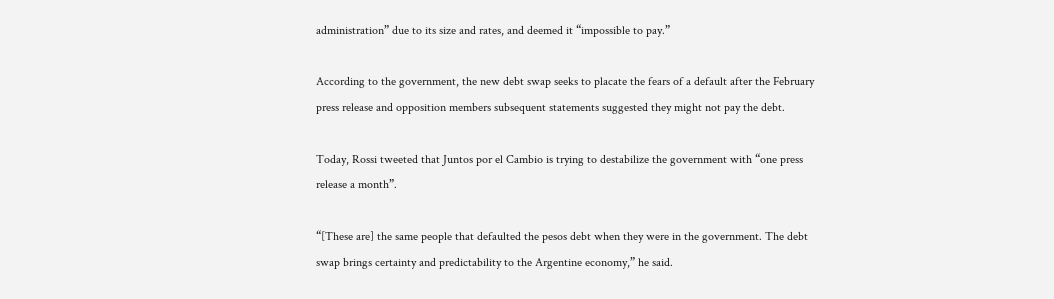administration” due to its size and rates, and deemed it “impossible to pay.”

According to the government, the new debt swap seeks to placate the fears of a default after the February press release and opposition members subsequent statements suggested they might not pay the debt.

Today, Rossi tweeted that Juntos por el Cambio is trying to destabilize the government with “one press release a month”.

“[These are] the same people that defaulted the pesos debt when they were in the government. The debt swap brings certainty and predictability to the Argentine economy,” he said.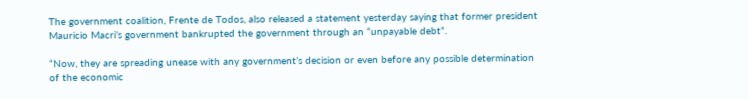The government coalition, Frente de Todos, also released a statement yesterday saying that former president Mauricio Macri’s government bankrupted the government through an “unpayable debt”.

“Now, they are spreading unease with any government’s decision or even before any possible determination of the economic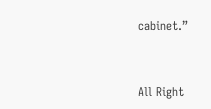cabinet.”


All Right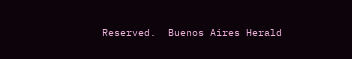Reserved.  Buenos Aires Herald